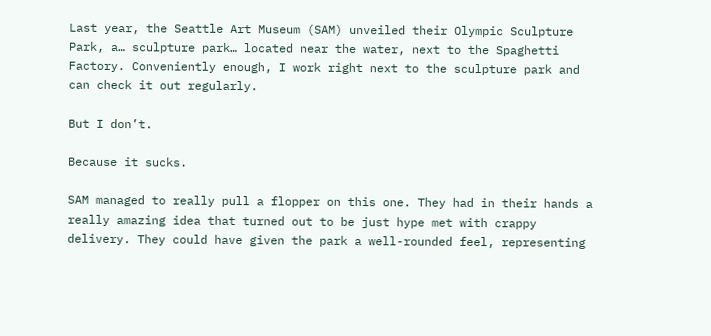Last year, the Seattle Art Museum (SAM) unveiled their Olympic Sculpture Park, a… sculpture park… located near the water, next to the Spaghetti Factory. Conveniently enough, I work right next to the sculpture park and can check it out regularly.

But I don’t.

Because it sucks.

SAM managed to really pull a flopper on this one. They had in their hands a really amazing idea that turned out to be just hype met with crappy delivery. They could have given the park a well-rounded feel, representing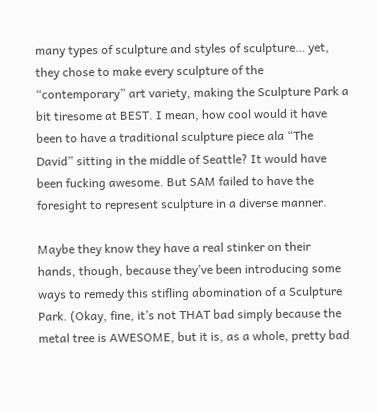many types of sculpture and styles of sculpture… yet, they chose to make every sculpture of the “contemporary” art variety, making the Sculpture Park a bit tiresome at BEST. I mean, how cool would it have been to have a traditional sculpture piece ala “The David” sitting in the middle of Seattle? It would have been fucking awesome. But SAM failed to have the foresight to represent sculpture in a diverse manner.

Maybe they know they have a real stinker on their hands, though, because they’ve been introducing some ways to remedy this stifling abomination of a Sculpture Park. (Okay, fine, it’s not THAT bad simply because the metal tree is AWESOME, but it is, as a whole, pretty bad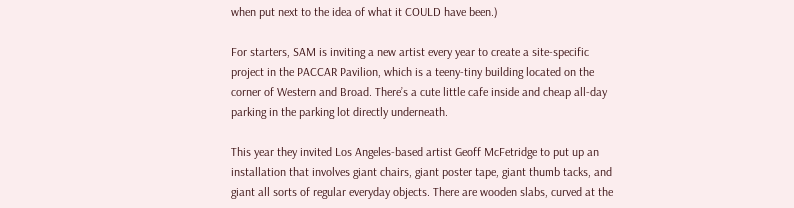when put next to the idea of what it COULD have been.)

For starters, SAM is inviting a new artist every year to create a site-specific project in the PACCAR Pavilion, which is a teeny-tiny building located on the corner of Western and Broad. There’s a cute little cafe inside and cheap all-day parking in the parking lot directly underneath.

This year they invited Los Angeles-based artist Geoff McFetridge to put up an installation that involves giant chairs, giant poster tape, giant thumb tacks, and giant all sorts of regular everyday objects. There are wooden slabs, curved at the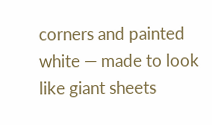corners and painted white — made to look like giant sheets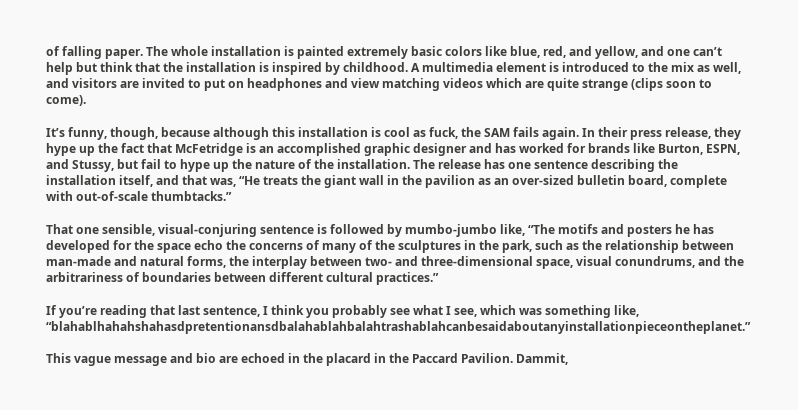of falling paper. The whole installation is painted extremely basic colors like blue, red, and yellow, and one can’t help but think that the installation is inspired by childhood. A multimedia element is introduced to the mix as well, and visitors are invited to put on headphones and view matching videos which are quite strange (clips soon to come).

It’s funny, though, because although this installation is cool as fuck, the SAM fails again. In their press release, they hype up the fact that McFetridge is an accomplished graphic designer and has worked for brands like Burton, ESPN, and Stussy, but fail to hype up the nature of the installation. The release has one sentence describing the installation itself, and that was, “He treats the giant wall in the pavilion as an over-sized bulletin board, complete with out-of-scale thumbtacks.”

That one sensible, visual-conjuring sentence is followed by mumbo-jumbo like, “The motifs and posters he has developed for the space echo the concerns of many of the sculptures in the park, such as the relationship between man-made and natural forms, the interplay between two- and three-dimensional space, visual conundrums, and the arbitrariness of boundaries between different cultural practices.”

If you’re reading that last sentence, I think you probably see what I see, which was something like, “blahablhahahshahasdpretentionansdbalahablahbalahtrashablahcanbesaidaboutanyinstallationpieceontheplanet.”

This vague message and bio are echoed in the placard in the Paccard Pavilion. Dammit,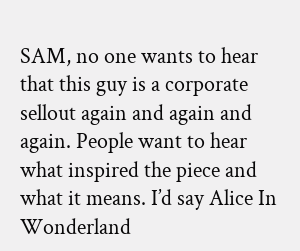SAM, no one wants to hear that this guy is a corporate sellout again and again and again. People want to hear what inspired the piece and what it means. I’d say Alice In Wonderland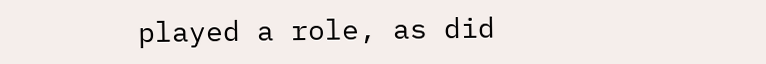played a role, as did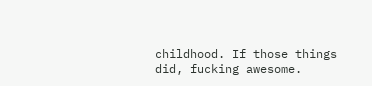childhood. If those things did, fucking awesome.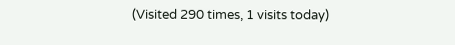(Visited 290 times, 1 visits today)